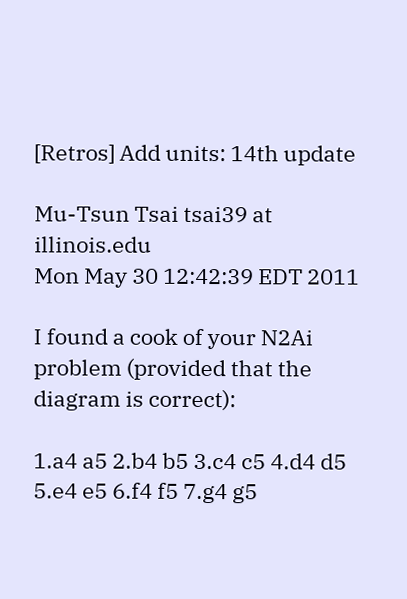[Retros] Add units: 14th update

Mu-Tsun Tsai tsai39 at illinois.edu
Mon May 30 12:42:39 EDT 2011

I found a cook of your N2Ai problem (provided that the diagram is correct):

1.a4 a5 2.b4 b5 3.c4 c5 4.d4 d5 5.e4 e5 6.f4 f5 7.g4 g5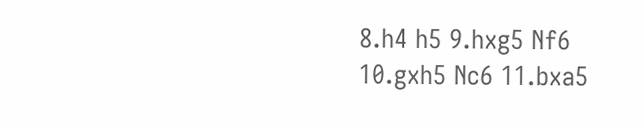8.h4 h5 9.hxg5 Nf6
10.gxh5 Nc6 11.bxa5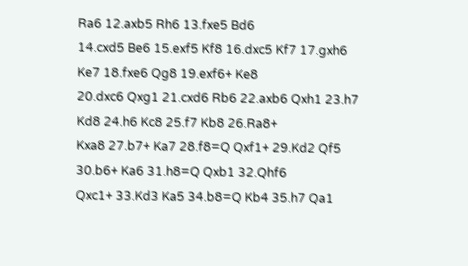Ra6 12.axb5 Rh6 13.fxe5 Bd6
14.cxd5 Be6 15.exf5 Kf8 16.dxc5 Kf7 17.gxh6 Ke7 18.fxe6 Qg8 19.exf6+ Ke8
20.dxc6 Qxg1 21.cxd6 Rb6 22.axb6 Qxh1 23.h7 Kd8 24.h6 Kc8 25.f7 Kb8 26.Ra8+
Kxa8 27.b7+ Ka7 28.f8=Q Qxf1+ 29.Kd2 Qf5 30.b6+ Ka6 31.h8=Q Qxb1 32.Qhf6
Qxc1+ 33.Kd3 Ka5 34.b8=Q Kb4 35.h7 Qa1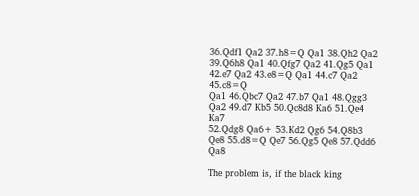36.Qdf1 Qa2 37.h8=Q Qa1 38.Qh2 Qa2
39.Q6h8 Qa1 40.Qfg7 Qa2 41.Qg5 Qa1 42.e7 Qa2 43.e8=Q Qa1 44.c7 Qa2 45.c8=Q
Qa1 46.Qbc7 Qa2 47.b7 Qa1 48.Qgg3 Qa2 49.d7 Kb5 50.Qc8d8 Ka6 51.Qe4 Ka7
52.Qdg8 Qa6+ 53.Kd2 Qg6 54.Q8b3 Qe8 55.d8=Q Qe7 56.Qg5 Qe8 57.Qdd6 Qa8

The problem is, if the black king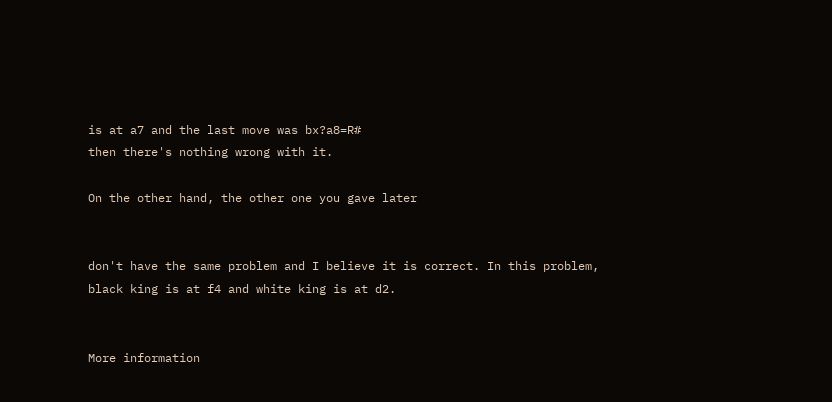is at a7 and the last move was bx?a8=R#
then there's nothing wrong with it.

On the other hand, the other one you gave later


don't have the same problem and I believe it is correct. In this problem,
black king is at f4 and white king is at d2.


More information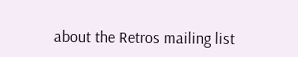about the Retros mailing list